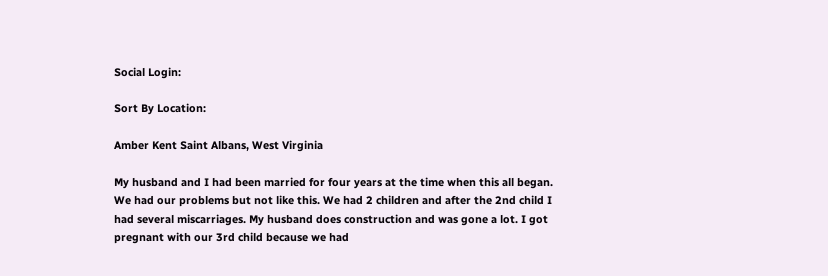Social Login:

Sort By Location:

Amber Kent Saint Albans, West Virginia

My husband and I had been married for four years at the time when this all began. We had our problems but not like this. We had 2 children and after the 2nd child I had several miscarriages. My husband does construction and was gone a lot. I got pregnant with our 3rd child because we had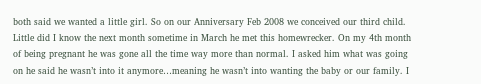both said we wanted a little girl. So on our Anniversary Feb 2008 we conceived our third child. Little did I know the next month sometime in March he met this homewrecker. On my 4th month of being pregnant he was gone all the time way more than normal. I asked him what was going on he said he wasn’t into it anymore…meaning he wasn’t into wanting the baby or our family. I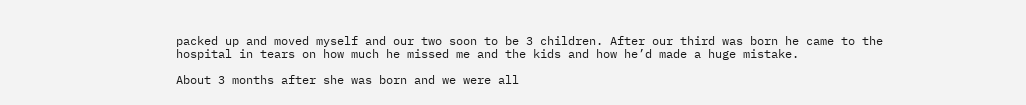packed up and moved myself and our two soon to be 3 children. After our third was born he came to the hospital in tears on how much he missed me and the kids and how he’d made a huge mistake.

About 3 months after she was born and we were all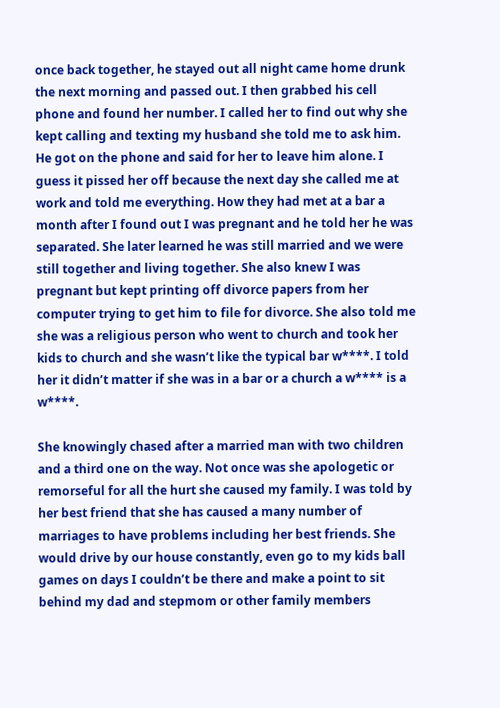once back together, he stayed out all night came home drunk the next morning and passed out. I then grabbed his cell phone and found her number. I called her to find out why she kept calling and texting my husband she told me to ask him. He got on the phone and said for her to leave him alone. I guess it pissed her off because the next day she called me at work and told me everything. How they had met at a bar a month after I found out I was pregnant and he told her he was separated. She later learned he was still married and we were still together and living together. She also knew I was pregnant but kept printing off divorce papers from her computer trying to get him to file for divorce. She also told me she was a religious person who went to church and took her kids to church and she wasn’t like the typical bar w****. I told her it didn’t matter if she was in a bar or a church a w**** is a w****.

She knowingly chased after a married man with two children and a third one on the way. Not once was she apologetic or remorseful for all the hurt she caused my family. I was told by her best friend that she has caused a many number of marriages to have problems including her best friends. She would drive by our house constantly, even go to my kids ball games on days I couldn’t be there and make a point to sit behind my dad and stepmom or other family members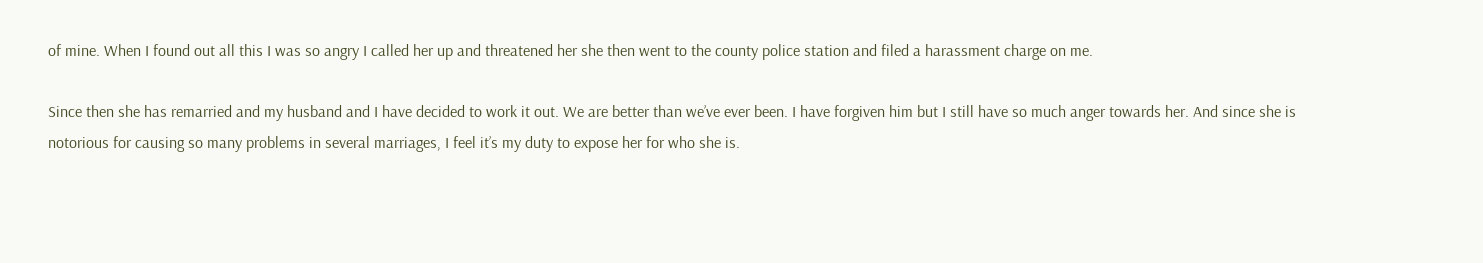of mine. When I found out all this I was so angry I called her up and threatened her she then went to the county police station and filed a harassment charge on me.

Since then she has remarried and my husband and I have decided to work it out. We are better than we’ve ever been. I have forgiven him but I still have so much anger towards her. And since she is notorious for causing so many problems in several marriages, I feel it’s my duty to expose her for who she is.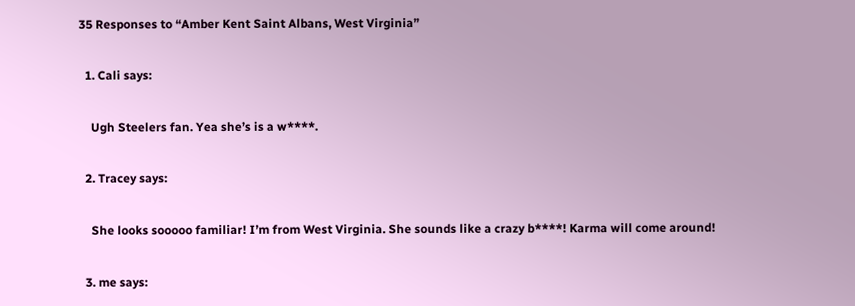35 Responses to “Amber Kent Saint Albans, West Virginia”

  1. Cali says:

    Ugh Steelers fan. Yea she’s is a w****.

  2. Tracey says:

    She looks sooooo familiar! I’m from West Virginia. She sounds like a crazy b****! Karma will come around!

  3. me says: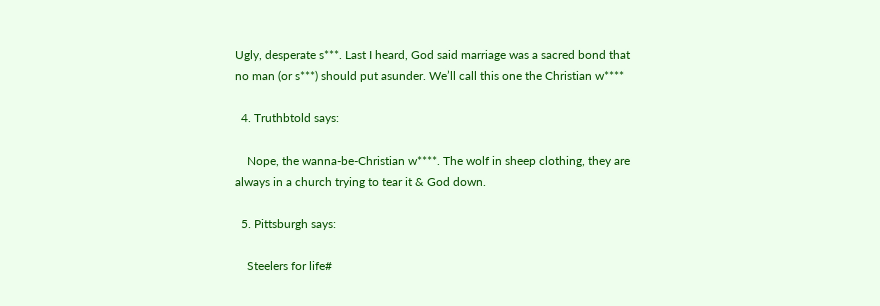Ugly, desperate s***. Last I heard, God said marriage was a sacred bond that no man (or s***) should put asunder. We’ll call this one the Christian w****

  4. Truthbtold says:

    Nope, the wanna-be-Christian w****. The wolf in sheep clothing, they are always in a church trying to tear it & God down.

  5. Pittsburgh says:

    Steelers for life#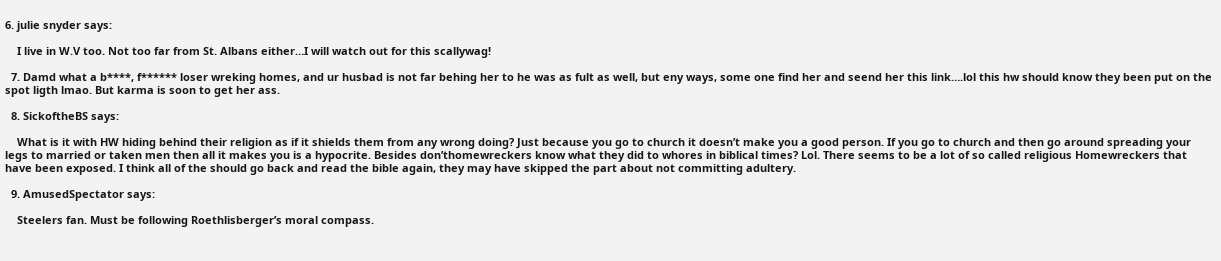6. julie snyder says:

    I live in W.V too. Not too far from St. Albans either…I will watch out for this scallywag!

  7. Damd what a b****, f****** loser wreking homes, and ur husbad is not far behing her to he was as fult as well, but eny ways, some one find her and seend her this link….lol this hw should know they been put on the spot ligth lmao. But karma is soon to get her ass.

  8. SickoftheBS says:

    What is it with HW hiding behind their religion as if it shields them from any wrong doing? Just because you go to church it doesn’t make you a good person. If you go to church and then go around spreading your legs to married or taken men then all it makes you is a hypocrite. Besides don’thomewreckers know what they did to whores in biblical times? Lol. There seems to be a lot of so called religious Homewreckers that have been exposed. I think all of the should go back and read the bible again, they may have skipped the part about not committing adultery.

  9. AmusedSpectator says:

    Steelers fan. Must be following Roethlisberger’s moral compass.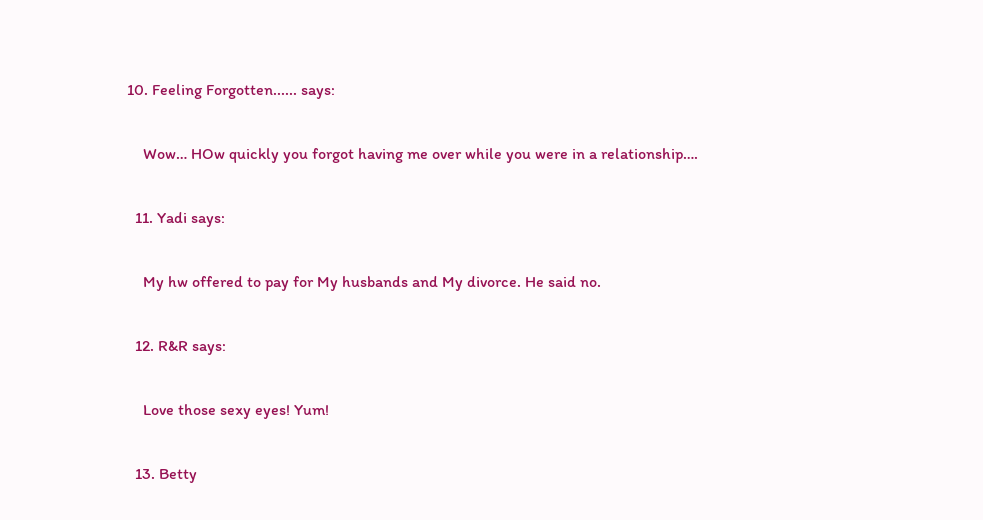10. Feeling Forgotten...... says:

    Wow… HOw quickly you forgot having me over while you were in a relationship….

  11. Yadi says:

    My hw offered to pay for My husbands and My divorce. He said no.

  12. R&R says:

    Love those sexy eyes! Yum!

  13. Betty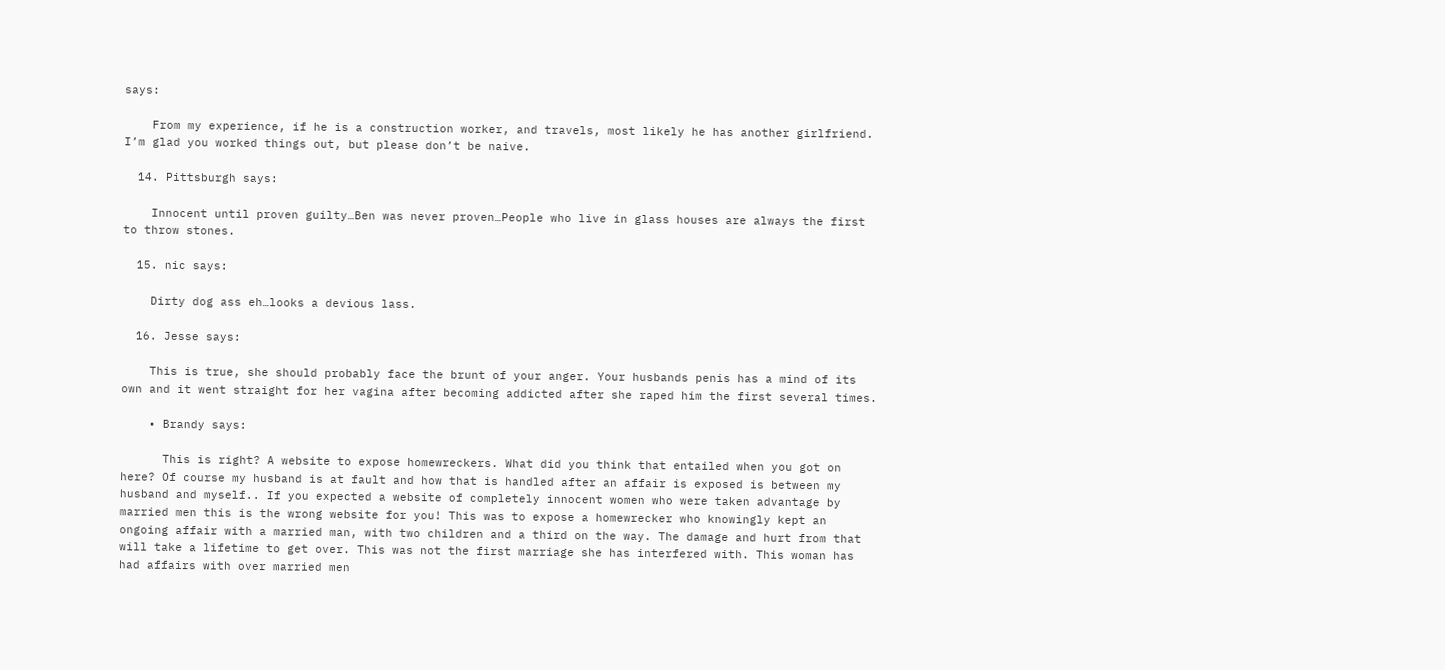says:

    From my experience, if he is a construction worker, and travels, most likely he has another girlfriend. I’m glad you worked things out, but please don’t be naive.

  14. Pittsburgh says:

    Innocent until proven guilty…Ben was never proven…People who live in glass houses are always the first to throw stones.

  15. nic says:

    Dirty dog ass eh…looks a devious lass.

  16. Jesse says:

    This is true, she should probably face the brunt of your anger. Your husbands penis has a mind of its own and it went straight for her vagina after becoming addicted after she raped him the first several times.

    • Brandy says:

      This is right? A website to expose homewreckers. What did you think that entailed when you got on here? Of course my husband is at fault and how that is handled after an affair is exposed is between my husband and myself.. If you expected a website of completely innocent women who were taken advantage by married men this is the wrong website for you! This was to expose a homewrecker who knowingly kept an ongoing affair with a married man, with two children and a third on the way. The damage and hurt from that will take a lifetime to get over. This was not the first marriage she has interfered with. This woman has had affairs with over married men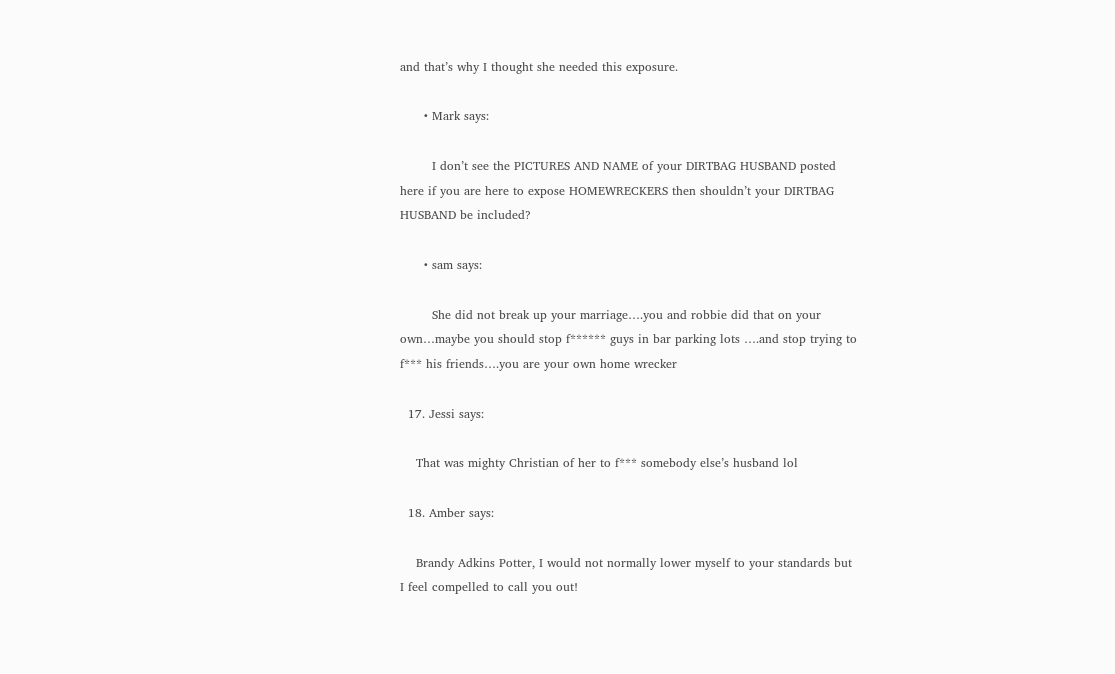and that’s why I thought she needed this exposure.

      • Mark says:

        I don’t see the PICTURES AND NAME of your DIRTBAG HUSBAND posted here if you are here to expose HOMEWRECKERS then shouldn’t your DIRTBAG HUSBAND be included?

      • sam says:

        She did not break up your marriage….you and robbie did that on your own…maybe you should stop f****** guys in bar parking lots ….and stop trying to f*** his friends….you are your own home wrecker

  17. Jessi says:

    That was mighty Christian of her to f*** somebody else’s husband lol

  18. Amber says:

    Brandy Adkins Potter, I would not normally lower myself to your standards but I feel compelled to call you out!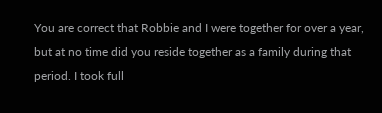You are correct that Robbie and I were together for over a year, but at no time did you reside together as a family during that period. I took full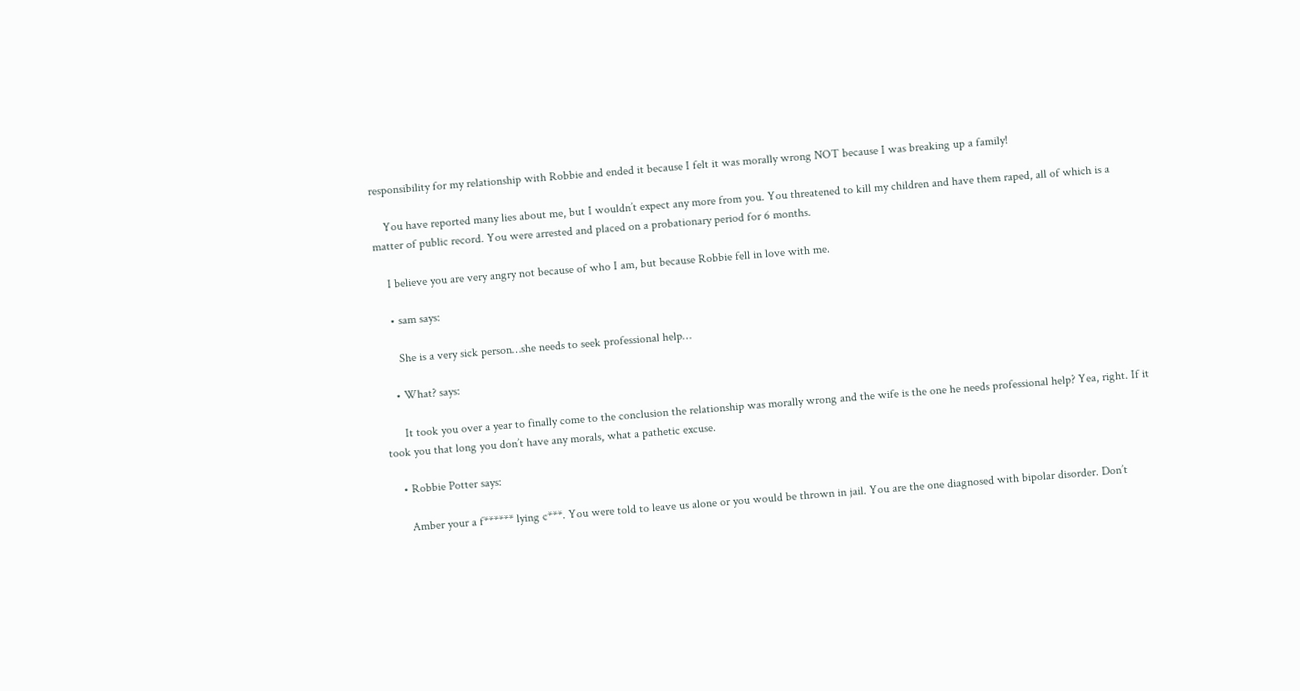responsibility for my relationship with Robbie and ended it because I felt it was morally wrong NOT because I was breaking up a family!

    You have reported many lies about me, but I wouldn’t expect any more from you. You threatened to kill my children and have them raped, all of which is a matter of public record. You were arrested and placed on a probationary period for 6 months.

    I believe you are very angry not because of who I am, but because Robbie fell in love with me.

    • sam says:

      She is a very sick person…she needs to seek professional help…

    • What? says:

      It took you over a year to finally come to the conclusion the relationship was morally wrong and the wife is the one he needs professional help? Yea, right. If it took you that long you don’t have any morals, what a pathetic excuse.

    • Robbie Potter says:

      Amber your a f****** lying c***. You were told to leave us alone or you would be thrown in jail. You are the one diagnosed with bipolar disorder. Don’t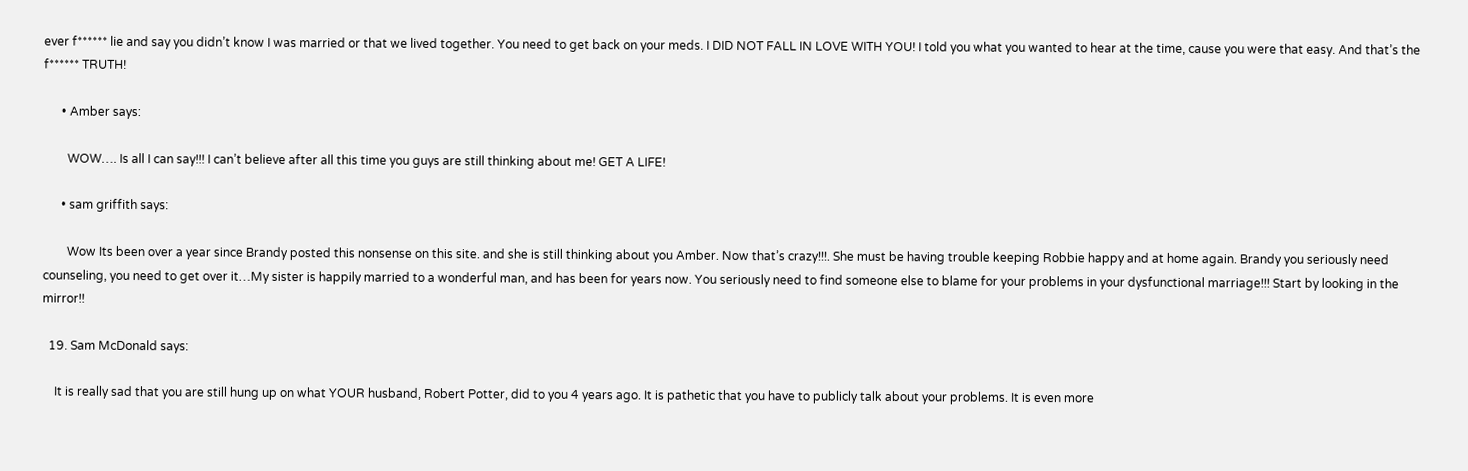ever f****** lie and say you didn’t know I was married or that we lived together. You need to get back on your meds. I DID NOT FALL IN LOVE WITH YOU! I told you what you wanted to hear at the time, cause you were that easy. And that’s the f****** TRUTH!

      • Amber says:

        WOW…. Is all I can say!!! I can’t believe after all this time you guys are still thinking about me! GET A LIFE!

      • sam griffith says:

        Wow Its been over a year since Brandy posted this nonsense on this site. and she is still thinking about you Amber. Now that’s crazy!!!. She must be having trouble keeping Robbie happy and at home again. Brandy you seriously need counseling, you need to get over it…My sister is happily married to a wonderful man, and has been for years now. You seriously need to find someone else to blame for your problems in your dysfunctional marriage!!! Start by looking in the mirror!!

  19. Sam McDonald says:

    It is really sad that you are still hung up on what YOUR husband, Robert Potter, did to you 4 years ago. It is pathetic that you have to publicly talk about your problems. It is even more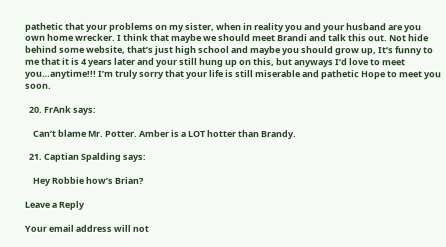pathetic that your problems on my sister, when in reality you and your husband are you own home wrecker. I think that maybe we should meet Brandi and talk this out. Not hide behind some website, that’s just high school and maybe you should grow up, It’s funny to me that it is 4 years later and your still hung up on this, but anyways I’d love to meet you…anytime!!! I’m truly sorry that your life is still miserable and pathetic Hope to meet you soon.

  20. FrAnk says:

    Can’t blame Mr. Potter. Amber is a LOT hotter than Brandy.

  21. Captian Spalding says:

    Hey Robbie how’s Brian?

Leave a Reply

Your email address will not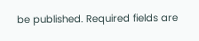be published. Required fields are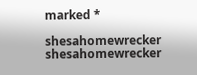marked *

shesahomewrecker shesahomewrecker